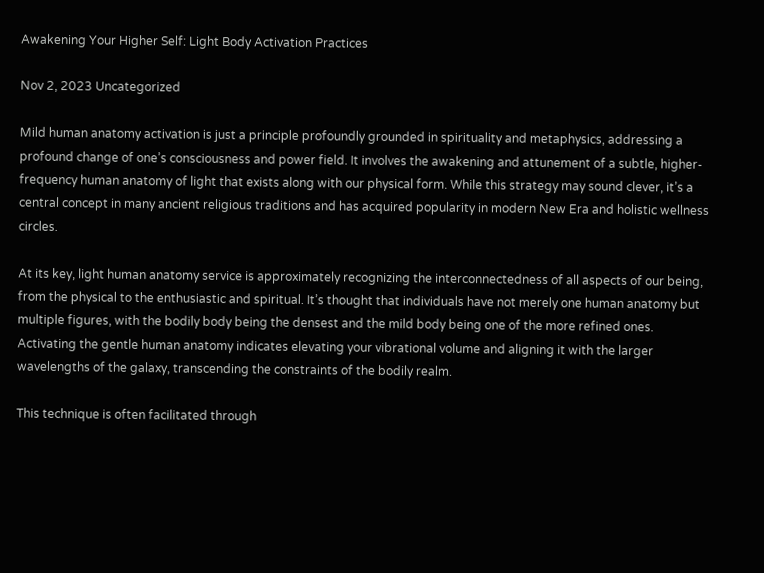Awakening Your Higher Self: Light Body Activation Practices

Nov 2, 2023 Uncategorized

Mild human anatomy activation is just a principle profoundly grounded in spirituality and metaphysics, addressing a profound change of one’s consciousness and power field. It involves the awakening and attunement of a subtle, higher-frequency human anatomy of light that exists along with our physical form. While this strategy may sound clever, it’s a central concept in many ancient religious traditions and has acquired popularity in modern New Era and holistic wellness circles.

At its key, light human anatomy service is approximately recognizing the interconnectedness of all aspects of our being, from the physical to the enthusiastic and spiritual. It’s thought that individuals have not merely one human anatomy but multiple figures, with the bodily body being the densest and the mild body being one of the more refined ones. Activating the gentle human anatomy indicates elevating your vibrational volume and aligning it with the larger wavelengths of the galaxy, transcending the constraints of the bodily realm.

This technique is often facilitated through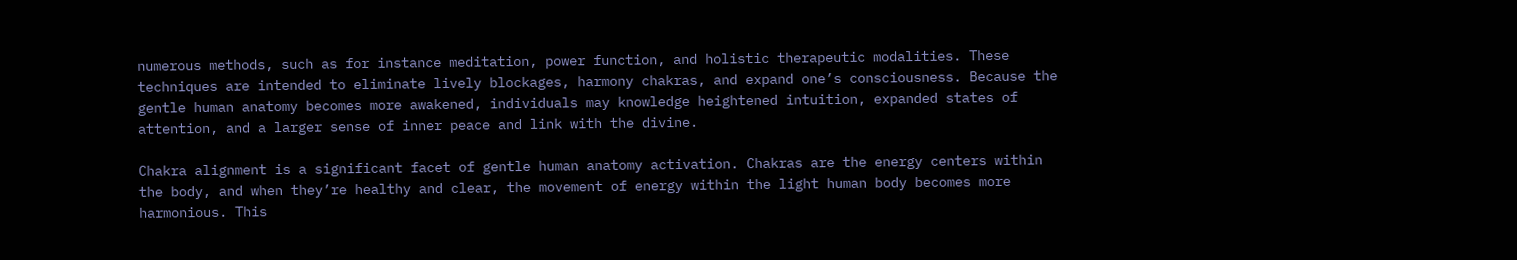numerous methods, such as for instance meditation, power function, and holistic therapeutic modalities. These techniques are intended to eliminate lively blockages, harmony chakras, and expand one’s consciousness. Because the gentle human anatomy becomes more awakened, individuals may knowledge heightened intuition, expanded states of attention, and a larger sense of inner peace and link with the divine.

Chakra alignment is a significant facet of gentle human anatomy activation. Chakras are the energy centers within the body, and when they’re healthy and clear, the movement of energy within the light human body becomes more harmonious. This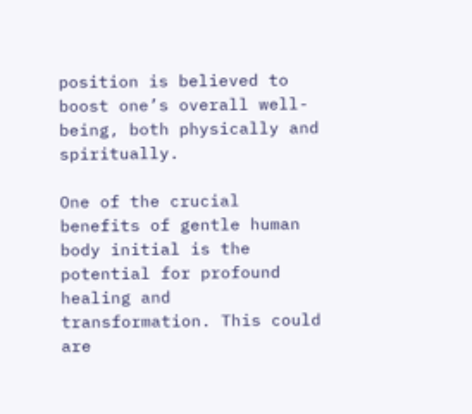position is believed to boost one’s overall well-being, both physically and spiritually.

One of the crucial benefits of gentle human body initial is the potential for profound healing and transformation. This could are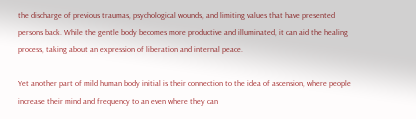the discharge of previous traumas, psychological wounds, and limiting values that have presented persons back. While the gentle body becomes more productive and illuminated, it can aid the healing process, taking about an expression of liberation and internal peace.

Yet another part of mild human body initial is their connection to the idea of ascension, where people increase their mind and frequency to an even where they can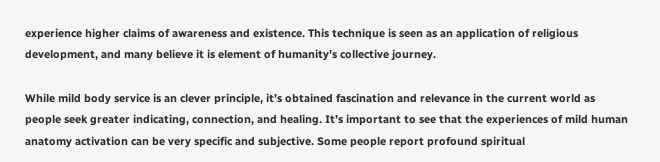experience higher claims of awareness and existence. This technique is seen as an application of religious development, and many believe it is element of humanity’s collective journey.

While mild body service is an clever principle, it’s obtained fascination and relevance in the current world as people seek greater indicating, connection, and healing. It’s important to see that the experiences of mild human anatomy activation can be very specific and subjective. Some people report profound spiritual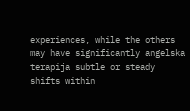experiences, while the others may have significantly angelska terapija subtle or steady shifts within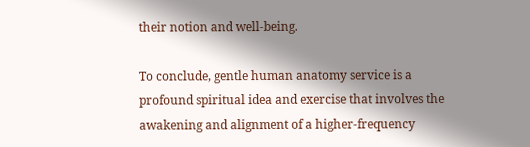their notion and well-being.

To conclude, gentle human anatomy service is a profound spiritual idea and exercise that involves the awakening and alignment of a higher-frequency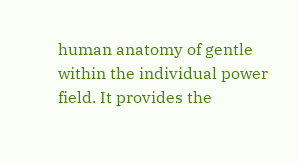human anatomy of gentle within the individual power field. It provides the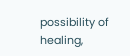possibility of healing,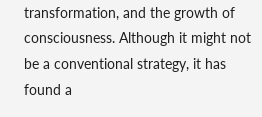transformation, and the growth of consciousness. Although it might not be a conventional strategy, it has found a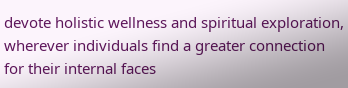devote holistic wellness and spiritual exploration, wherever individuals find a greater connection for their internal faces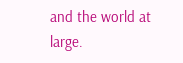and the world at large.